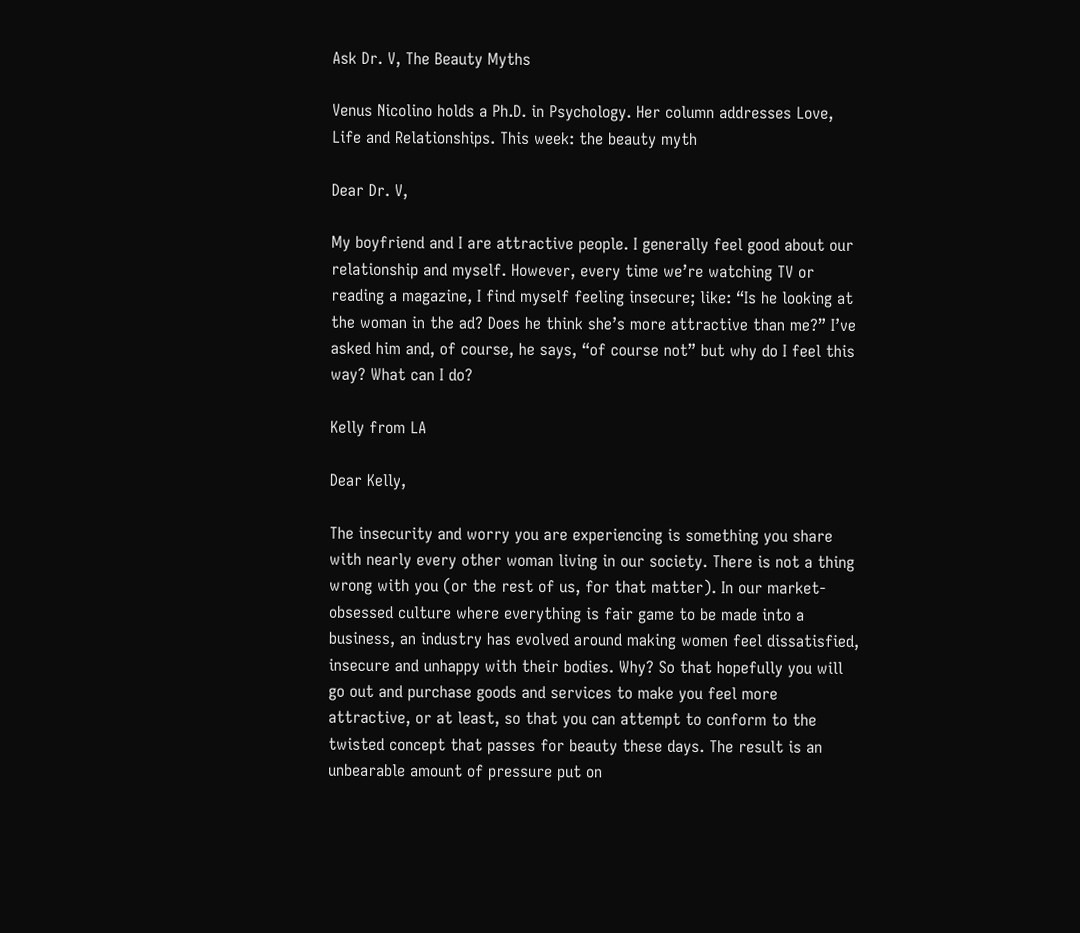Ask Dr. V, The Beauty Myths

Venus Nicolino holds a Ph.D. in Psychology. Her column addresses Love, Life and Relationships. This week: the beauty myth

Dear Dr. V,

My boyfriend and I are attractive people. I generally feel good about our relationship and myself. However, every time we’re watching TV or reading a magazine, I find myself feeling insecure; like: “Is he looking at the woman in the ad? Does he think she’s more attractive than me?” I’ve asked him and, of course, he says, “of course not” but why do I feel this way? What can I do?

Kelly from LA

Dear Kelly,

The insecurity and worry you are experiencing is something you share with nearly every other woman living in our society. There is not a thing wrong with you (or the rest of us, for that matter). In our market-obsessed culture where everything is fair game to be made into a business, an industry has evolved around making women feel dissatisfied, insecure and unhappy with their bodies. Why? So that hopefully you will go out and purchase goods and services to make you feel more attractive, or at least, so that you can attempt to conform to the twisted concept that passes for beauty these days. The result is an unbearable amount of pressure put on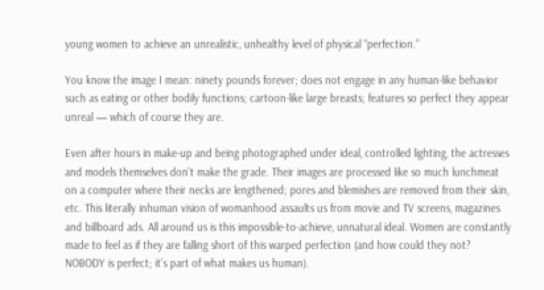young women to achieve an unrealistic, unhealthy level of physical “perfection.”

You know the image I mean: ninety pounds forever; does not engage in any human-like behavior such as eating or other bodily functions; cartoon-like large breasts; features so perfect they appear unreal — which of course they are.

Even after hours in make-up and being photographed under ideal, controlled lighting, the actresses and models themselves don’t make the grade. Their images are processed like so much lunchmeat on a computer where their necks are lengthened; pores and blemishes are removed from their skin, etc. This literally inhuman vision of womanhood assaults us from movie and TV screens, magazines and billboard ads. All around us is this impossible-to-achieve, unnatural ideal. Women are constantly made to feel as if they are falling short of this warped perfection (and how could they not? NOBODY is perfect; it’s part of what makes us human).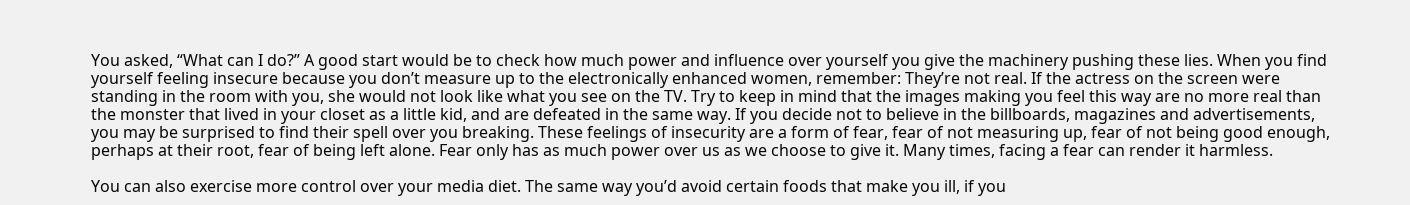You asked, “What can I do?” A good start would be to check how much power and influence over yourself you give the machinery pushing these lies. When you find yourself feeling insecure because you don’t measure up to the electronically enhanced women, remember: They’re not real. If the actress on the screen were standing in the room with you, she would not look like what you see on the TV. Try to keep in mind that the images making you feel this way are no more real than the monster that lived in your closet as a little kid, and are defeated in the same way. If you decide not to believe in the billboards, magazines and advertisements, you may be surprised to find their spell over you breaking. These feelings of insecurity are a form of fear, fear of not measuring up, fear of not being good enough, perhaps at their root, fear of being left alone. Fear only has as much power over us as we choose to give it. Many times, facing a fear can render it harmless.

You can also exercise more control over your media diet. The same way you’d avoid certain foods that make you ill, if you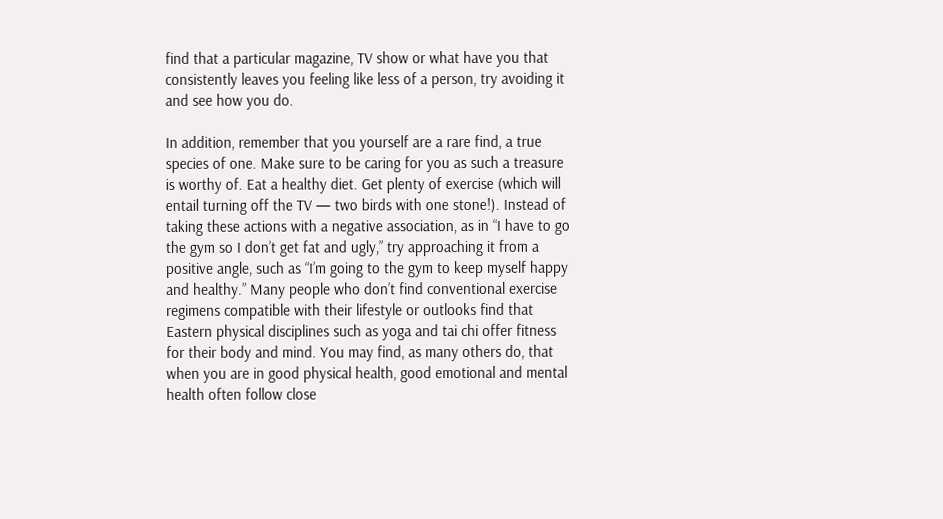find that a particular magazine, TV show or what have you that consistently leaves you feeling like less of a person, try avoiding it and see how you do.

In addition, remember that you yourself are a rare find, a true species of one. Make sure to be caring for you as such a treasure is worthy of. Eat a healthy diet. Get plenty of exercise (which will entail turning off the TV — two birds with one stone!). Instead of taking these actions with a negative association, as in “I have to go the gym so I don’t get fat and ugly,” try approaching it from a positive angle, such as “I’m going to the gym to keep myself happy and healthy.” Many people who don’t find conventional exercise regimens compatible with their lifestyle or outlooks find that Eastern physical disciplines such as yoga and tai chi offer fitness for their body and mind. You may find, as many others do, that when you are in good physical health, good emotional and mental health often follow close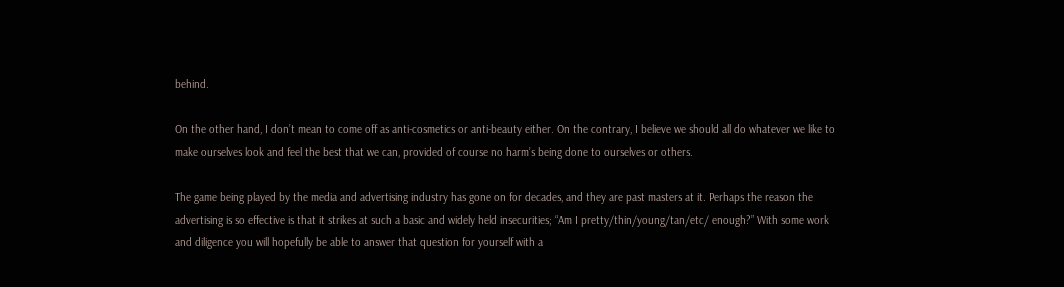behind.

On the other hand, I don’t mean to come off as anti-cosmetics or anti-beauty either. On the contrary, I believe we should all do whatever we like to make ourselves look and feel the best that we can, provided of course no harm’s being done to ourselves or others.

The game being played by the media and advertising industry has gone on for decades, and they are past masters at it. Perhaps the reason the advertising is so effective is that it strikes at such a basic and widely held insecurities; “Am I pretty/thin/young/tan/etc/ enough?” With some work and diligence you will hopefully be able to answer that question for yourself with a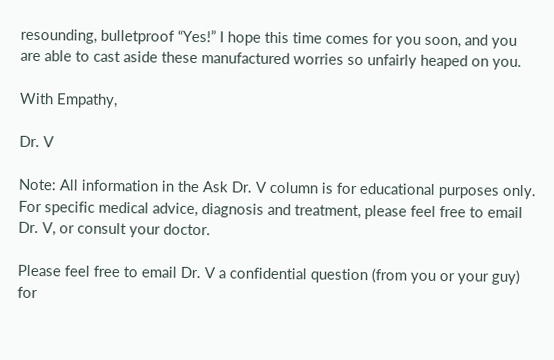resounding, bulletproof “Yes!” I hope this time comes for you soon, and you are able to cast aside these manufactured worries so unfairly heaped on you.

With Empathy,

Dr. V

Note: All information in the Ask Dr. V column is for educational purposes only. For specific medical advice, diagnosis and treatment, please feel free to email Dr. V, or consult your doctor.

Please feel free to email Dr. V a confidential question (from you or your guy) for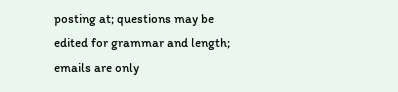posting at; questions may be edited for grammar and length; emails are only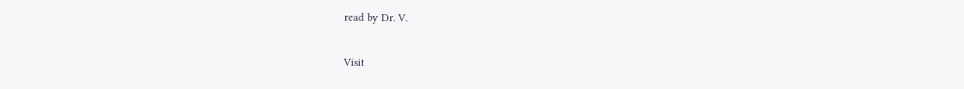read by Dr. V.

Visit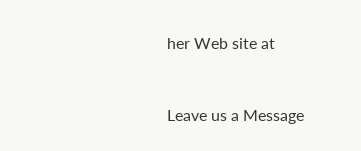her Web site at


Leave us a Message